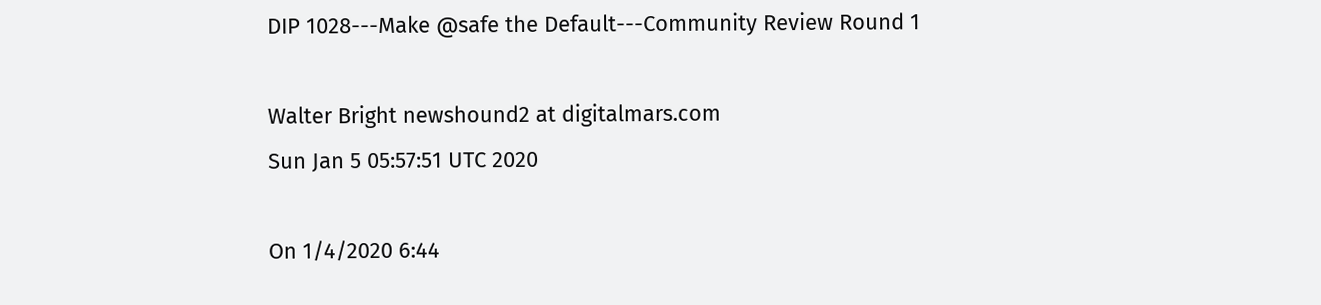DIP 1028---Make @safe the Default---Community Review Round 1

Walter Bright newshound2 at digitalmars.com
Sun Jan 5 05:57:51 UTC 2020

On 1/4/2020 6:44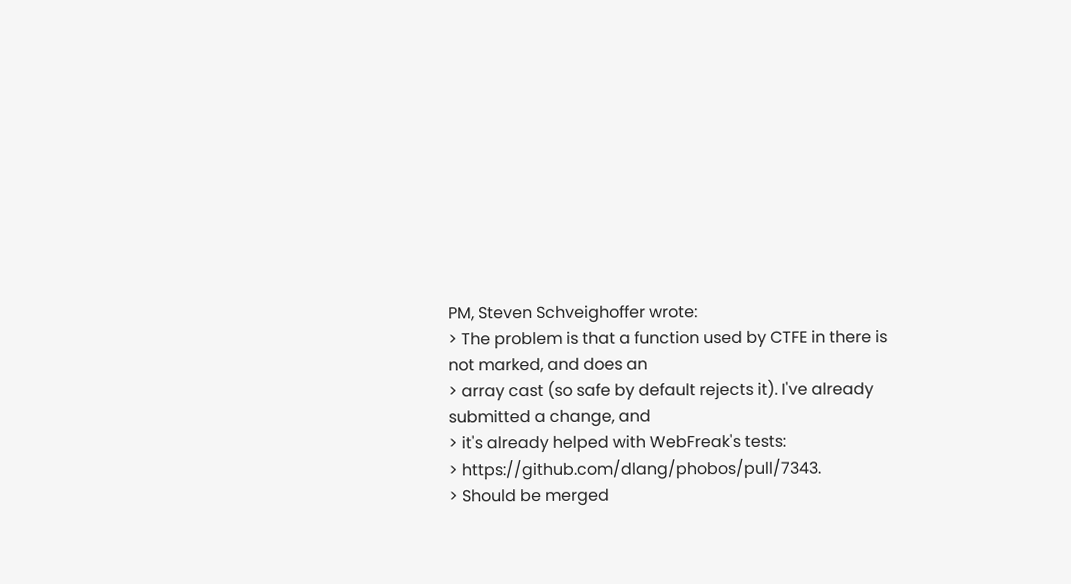PM, Steven Schveighoffer wrote:
> The problem is that a function used by CTFE in there is not marked, and does an
> array cast (so safe by default rejects it). I've already submitted a change, and
> it's already helped with WebFreak's tests:
> https://github.com/dlang/phobos/pull/7343.
> Should be merged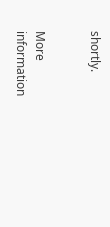shortly.


More information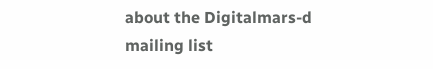about the Digitalmars-d mailing list